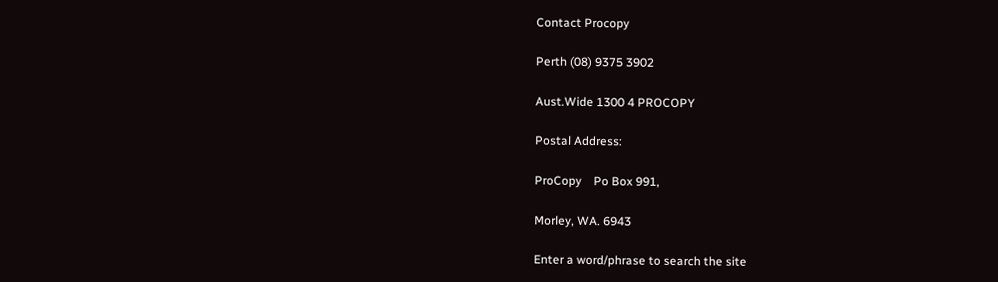Contact Procopy

Perth (08) 9375 3902

Aust.Wide 1300 4 PROCOPY

Postal Address:

ProCopy    Po Box 991,

Morley, WA. 6943

Enter a word/phrase to search the site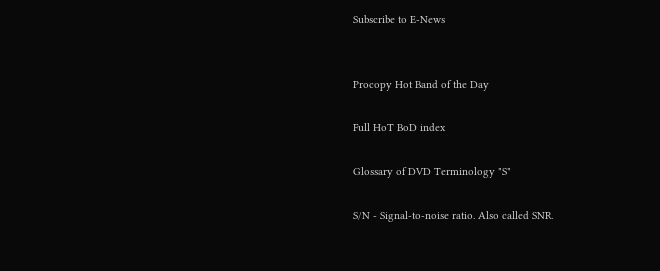Subscribe to E-News


Procopy Hot Band of the Day

Full HoT BoD index

Glossary of DVD Terminology "S"

S/N - Signal-to-noise ratio. Also called SNR.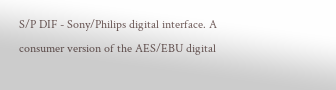S/P DIF - Sony/Philips digital interface. A consumer version of the AES/EBU digital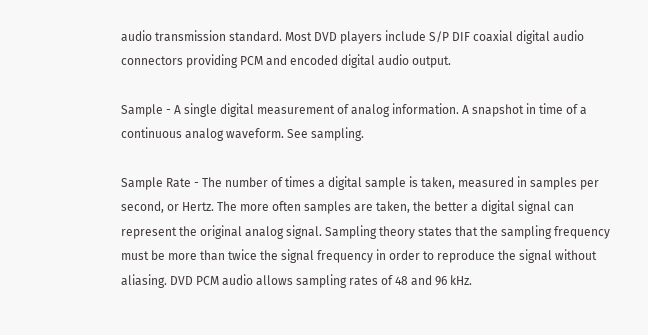audio transmission standard. Most DVD players include S/P DIF coaxial digital audio connectors providing PCM and encoded digital audio output.

Sample - A single digital measurement of analog information. A snapshot in time of a continuous analog waveform. See sampling.

Sample Rate - The number of times a digital sample is taken, measured in samples per second, or Hertz. The more often samples are taken, the better a digital signal can represent the original analog signal. Sampling theory states that the sampling frequency must be more than twice the signal frequency in order to reproduce the signal without aliasing. DVD PCM audio allows sampling rates of 48 and 96 kHz.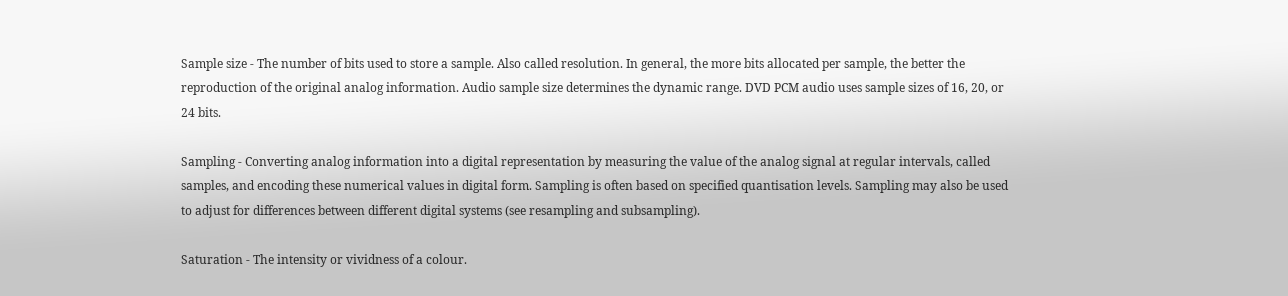Sample size - The number of bits used to store a sample. Also called resolution. In general, the more bits allocated per sample, the better the reproduction of the original analog information. Audio sample size determines the dynamic range. DVD PCM audio uses sample sizes of 16, 20, or 24 bits.

Sampling - Converting analog information into a digital representation by measuring the value of the analog signal at regular intervals, called samples, and encoding these numerical values in digital form. Sampling is often based on specified quantisation levels. Sampling may also be used to adjust for differences between different digital systems (see resampling and subsampling).

Saturation - The intensity or vividness of a colour.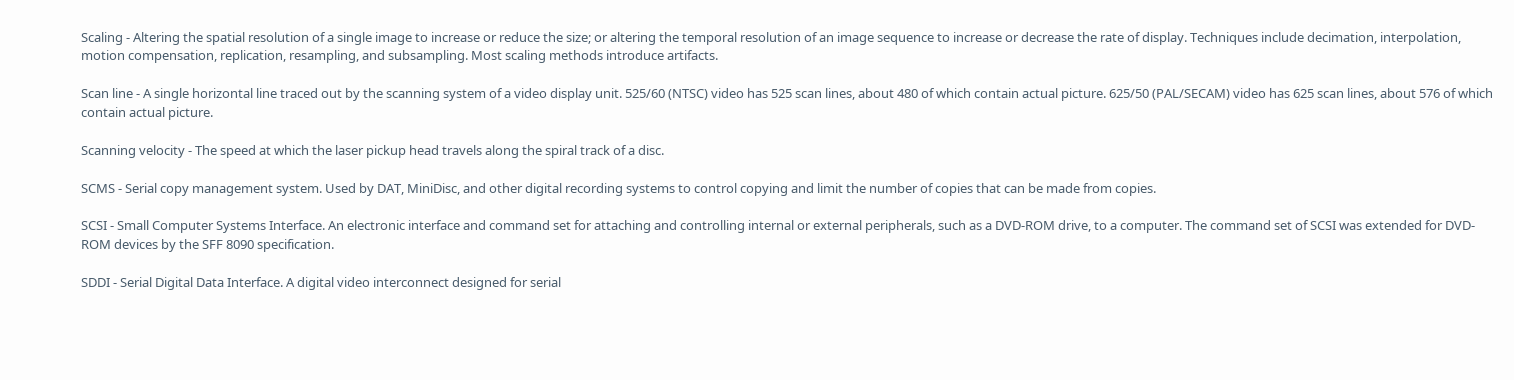Scaling - Altering the spatial resolution of a single image to increase or reduce the size; or altering the temporal resolution of an image sequence to increase or decrease the rate of display. Techniques include decimation, interpolation, motion compensation, replication, resampling, and subsampling. Most scaling methods introduce artifacts.

Scan line - A single horizontal line traced out by the scanning system of a video display unit. 525/60 (NTSC) video has 525 scan lines, about 480 of which contain actual picture. 625/50 (PAL/SECAM) video has 625 scan lines, about 576 of which contain actual picture.

Scanning velocity - The speed at which the laser pickup head travels along the spiral track of a disc.

SCMS - Serial copy management system. Used by DAT, MiniDisc, and other digital recording systems to control copying and limit the number of copies that can be made from copies.

SCSI - Small Computer Systems Interface. An electronic interface and command set for attaching and controlling internal or external peripherals, such as a DVD-ROM drive, to a computer. The command set of SCSI was extended for DVD-ROM devices by the SFF 8090 specification.

SDDI - Serial Digital Data Interface. A digital video interconnect designed for serial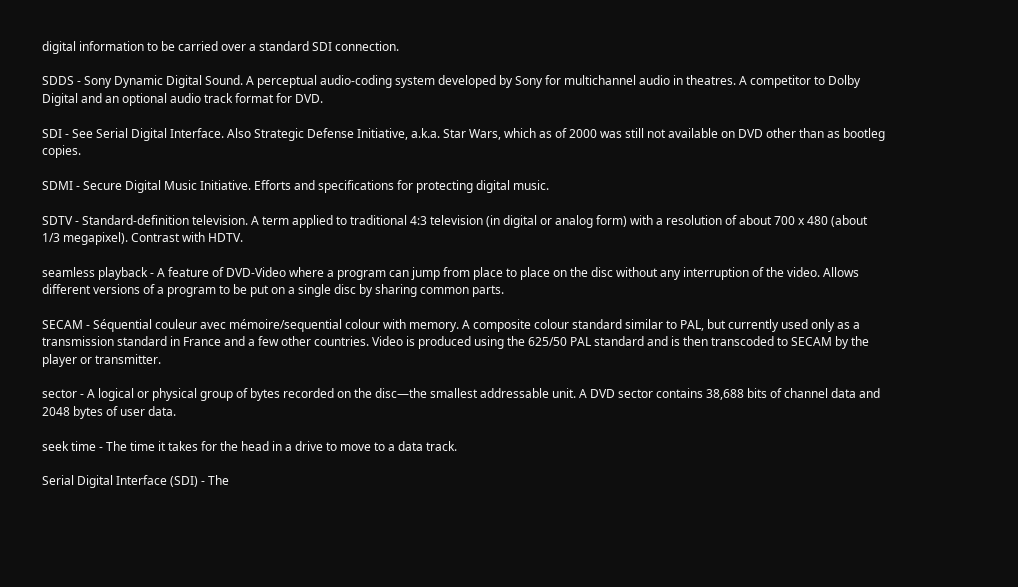digital information to be carried over a standard SDI connection.

SDDS - Sony Dynamic Digital Sound. A perceptual audio-coding system developed by Sony for multichannel audio in theatres. A competitor to Dolby Digital and an optional audio track format for DVD.

SDI - See Serial Digital Interface. Also Strategic Defense Initiative, a.k.a. Star Wars, which as of 2000 was still not available on DVD other than as bootleg copies.

SDMI - Secure Digital Music Initiative. Efforts and specifications for protecting digital music.

SDTV - Standard-definition television. A term applied to traditional 4:3 television (in digital or analog form) with a resolution of about 700 x 480 (about 1/3 megapixel). Contrast with HDTV.

seamless playback - A feature of DVD-Video where a program can jump from place to place on the disc without any interruption of the video. Allows different versions of a program to be put on a single disc by sharing common parts.

SECAM - Séquential couleur avec mémoire/sequential colour with memory. A composite colour standard similar to PAL, but currently used only as a transmission standard in France and a few other countries. Video is produced using the 625/50 PAL standard and is then transcoded to SECAM by the player or transmitter.

sector - A logical or physical group of bytes recorded on the disc—the smallest addressable unit. A DVD sector contains 38,688 bits of channel data and 2048 bytes of user data.

seek time - The time it takes for the head in a drive to move to a data track.

Serial Digital Interface (SDI) - The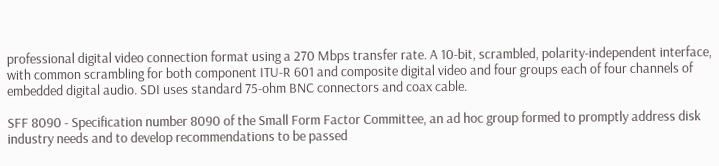professional digital video connection format using a 270 Mbps transfer rate. A 10-bit, scrambled, polarity-independent interface, with common scrambling for both component ITU-R 601 and composite digital video and four groups each of four channels of embedded digital audio. SDI uses standard 75-ohm BNC connectors and coax cable.

SFF 8090 - Specification number 8090 of the Small Form Factor Committee, an ad hoc group formed to promptly address disk industry needs and to develop recommendations to be passed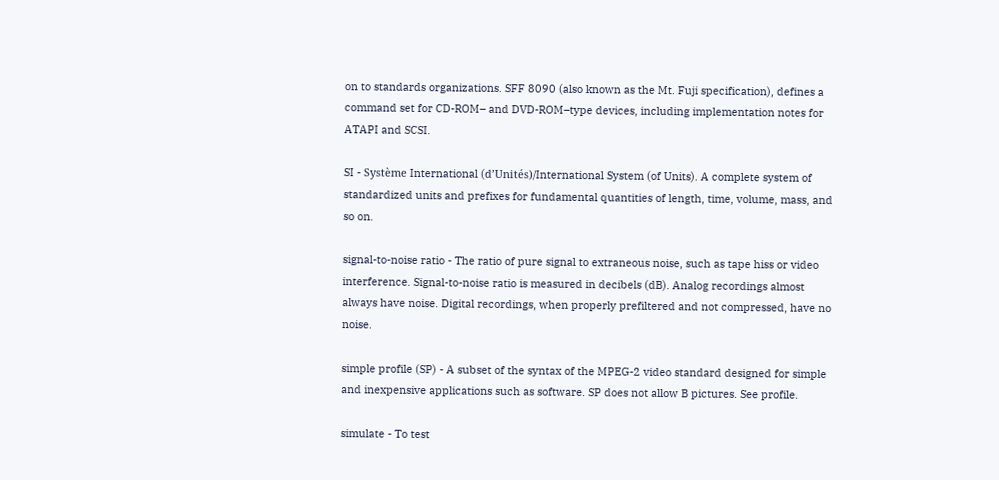on to standards organizations. SFF 8090 (also known as the Mt. Fuji specification), defines a command set for CD-ROM– and DVD-ROM–type devices, including implementation notes for ATAPI and SCSI.

SI - Système International (d’Unités)/International System (of Units). A complete system of standardized units and prefixes for fundamental quantities of length, time, volume, mass, and so on.

signal-to-noise ratio - The ratio of pure signal to extraneous noise, such as tape hiss or video interference. Signal-to-noise ratio is measured in decibels (dB). Analog recordings almost always have noise. Digital recordings, when properly prefiltered and not compressed, have no noise.

simple profile (SP) - A subset of the syntax of the MPEG-2 video standard designed for simple and inexpensive applications such as software. SP does not allow B pictures. See profile.

simulate - To test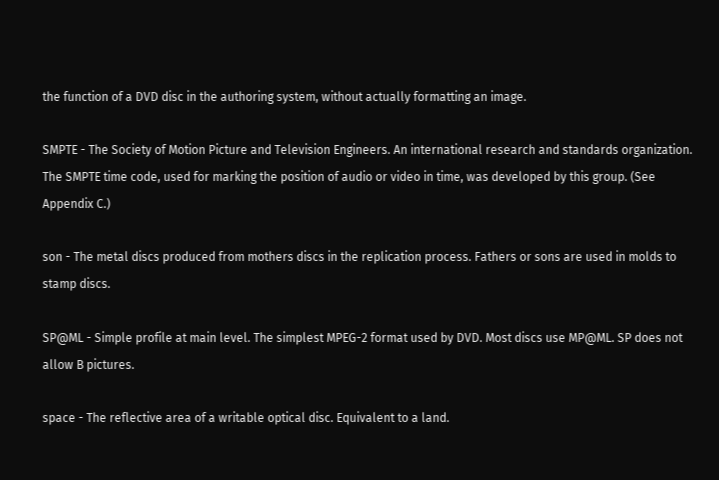the function of a DVD disc in the authoring system, without actually formatting an image.

SMPTE - The Society of Motion Picture and Television Engineers. An international research and standards organization. The SMPTE time code, used for marking the position of audio or video in time, was developed by this group. (See Appendix C.)

son - The metal discs produced from mothers discs in the replication process. Fathers or sons are used in molds to stamp discs.

SP@ML - Simple profile at main level. The simplest MPEG-2 format used by DVD. Most discs use MP@ML. SP does not allow B pictures.

space - The reflective area of a writable optical disc. Equivalent to a land.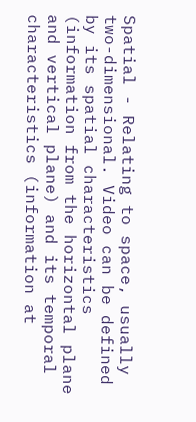Spatial - Relating to space, usually two-dimensional. Video can be defined by its spatial characteristics (information from the horizontal plane and vertical plane) and its temporal characteristics (information at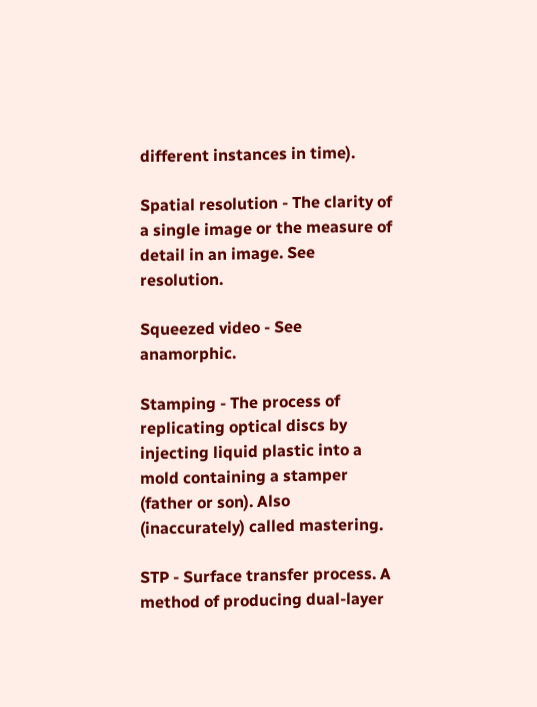different instances in time).

Spatial resolution - The clarity of a single image or the measure of detail in an image. See resolution.

Squeezed video - See anamorphic.

Stamping - The process of replicating optical discs by injecting liquid plastic into a mold containing a stamper (father or son). Also (inaccurately) called mastering.

STP - Surface transfer process. A method of producing dual-layer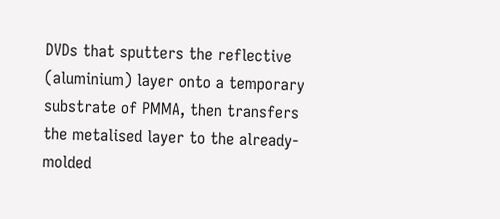DVDs that sputters the reflective (aluminium) layer onto a temporary substrate of PMMA, then transfers the metalised layer to the already-molded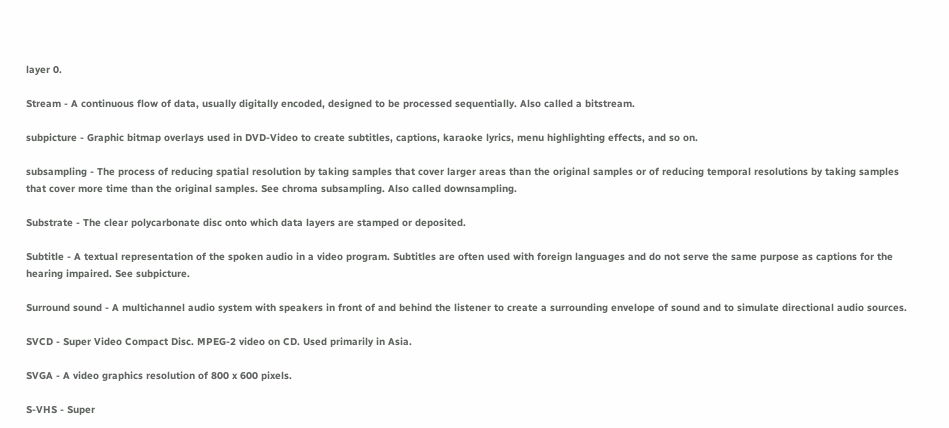layer 0.

Stream - A continuous flow of data, usually digitally encoded, designed to be processed sequentially. Also called a bitstream.

subpicture - Graphic bitmap overlays used in DVD-Video to create subtitles, captions, karaoke lyrics, menu highlighting effects, and so on.

subsampling - The process of reducing spatial resolution by taking samples that cover larger areas than the original samples or of reducing temporal resolutions by taking samples that cover more time than the original samples. See chroma subsampling. Also called downsampling.

Substrate - The clear polycarbonate disc onto which data layers are stamped or deposited.

Subtitle - A textual representation of the spoken audio in a video program. Subtitles are often used with foreign languages and do not serve the same purpose as captions for the hearing impaired. See subpicture.

Surround sound - A multichannel audio system with speakers in front of and behind the listener to create a surrounding envelope of sound and to simulate directional audio sources.

SVCD - Super Video Compact Disc. MPEG-2 video on CD. Used primarily in Asia.

SVGA - A video graphics resolution of 800 x 600 pixels.

S-VHS - Super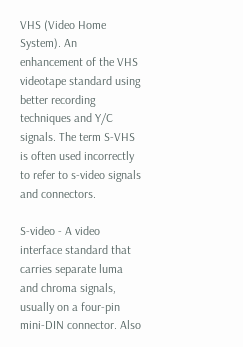VHS (Video Home System). An enhancement of the VHS videotape standard using better recording techniques and Y/C signals. The term S-VHS is often used incorrectly to refer to s-video signals and connectors.

S-video - A video interface standard that carries separate luma and chroma signals, usually on a four-pin mini-DIN connector. Also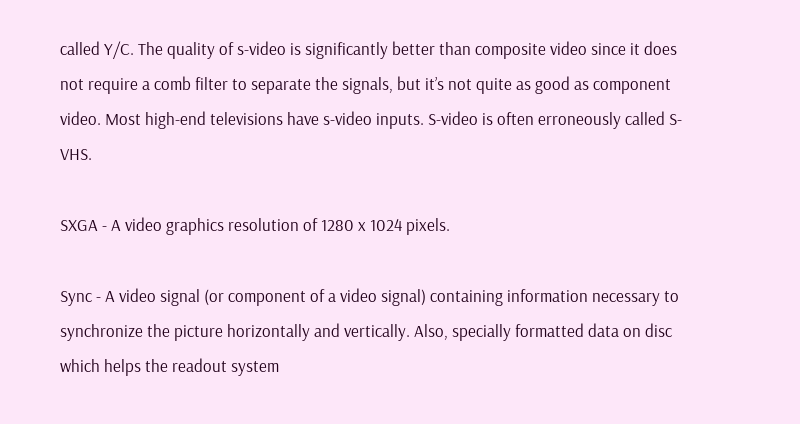called Y/C. The quality of s-video is significantly better than composite video since it does not require a comb filter to separate the signals, but it’s not quite as good as component video. Most high-end televisions have s-video inputs. S-video is often erroneously called S-VHS.

SXGA - A video graphics resolution of 1280 x 1024 pixels.

Sync - A video signal (or component of a video signal) containing information necessary to synchronize the picture horizontally and vertically. Also, specially formatted data on disc which helps the readout system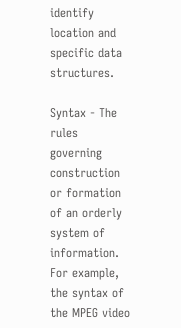identify location and specific data structures.

Syntax - The rules governing construction or formation of an orderly system of information. For example, the syntax of the MPEG video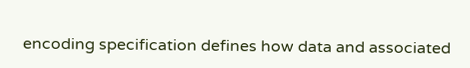encoding specification defines how data and associated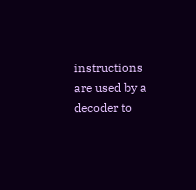instructions are used by a decoder to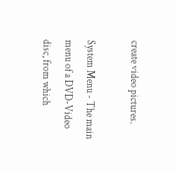create video pictures.

System Menu - The main menu of a DVD-Video disc, from which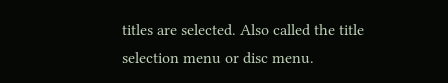titles are selected. Also called the title selection menu or disc menu.